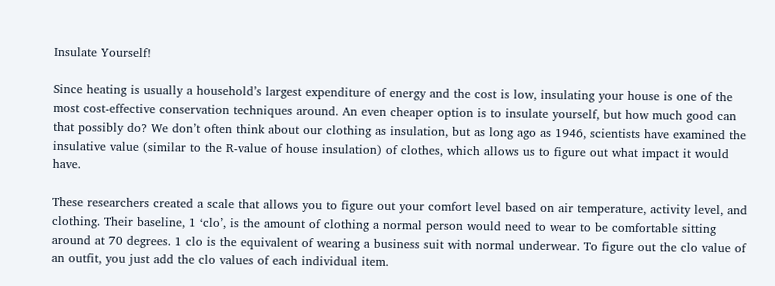Insulate Yourself!

Since heating is usually a household’s largest expenditure of energy and the cost is low, insulating your house is one of the most cost-effective conservation techniques around. An even cheaper option is to insulate yourself, but how much good can that possibly do? We don’t often think about our clothing as insulation, but as long ago as 1946, scientists have examined the insulative value (similar to the R-value of house insulation) of clothes, which allows us to figure out what impact it would have.

These researchers created a scale that allows you to figure out your comfort level based on air temperature, activity level, and clothing. Their baseline, 1 ‘clo’, is the amount of clothing a normal person would need to wear to be comfortable sitting around at 70 degrees. 1 clo is the equivalent of wearing a business suit with normal underwear. To figure out the clo value of an outfit, you just add the clo values of each individual item.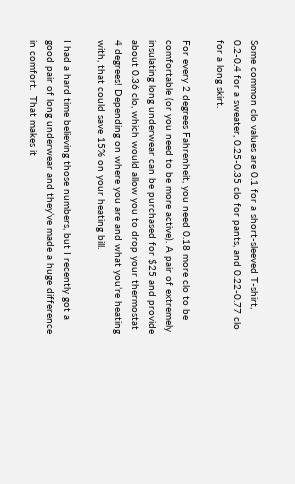Some common clo values are 0.1 for a short-sleeved T-shirt, 0.2-0.4 for a sweater, 0.25-0.35 clo for pants, and 0.22-0.77 clo for a long skirt.

For every 2 degrees Fahrenheit, you need 0.18 more clo to be comfortable (or you need to be more active). A pair of extremely insulating long underwear can be purchased for $25 and provide about 0.36 clo, which would allow you to drop your thermostat 4 degrees! Depending on where you are and what you’re heating with, that could save 15% on your heating bill.

I had a hard time believing those numbers, but I recently got a good pair of long underwear and they’ve made a huge difference in comfort.  That makes it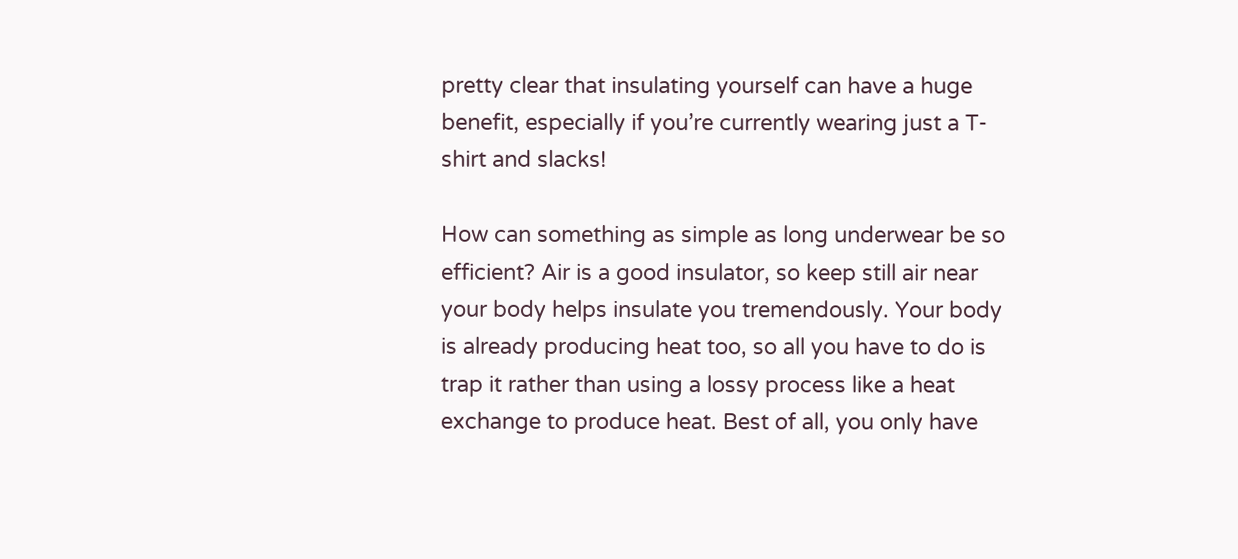pretty clear that insulating yourself can have a huge benefit, especially if you’re currently wearing just a T-shirt and slacks!

How can something as simple as long underwear be so efficient? Air is a good insulator, so keep still air near your body helps insulate you tremendously. Your body is already producing heat too, so all you have to do is trap it rather than using a lossy process like a heat exchange to produce heat. Best of all, you only have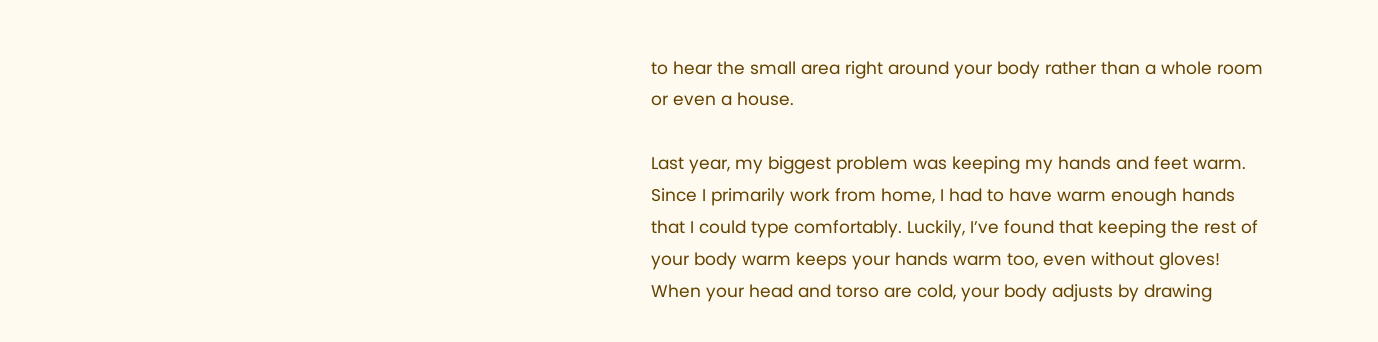to hear the small area right around your body rather than a whole room or even a house.

Last year, my biggest problem was keeping my hands and feet warm. Since I primarily work from home, I had to have warm enough hands that I could type comfortably. Luckily, I’ve found that keeping the rest of your body warm keeps your hands warm too, even without gloves! When your head and torso are cold, your body adjusts by drawing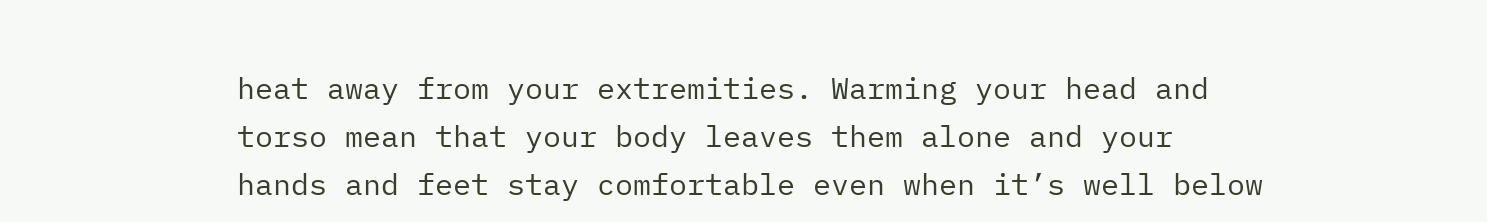heat away from your extremities. Warming your head and torso mean that your body leaves them alone and your hands and feet stay comfortable even when it’s well below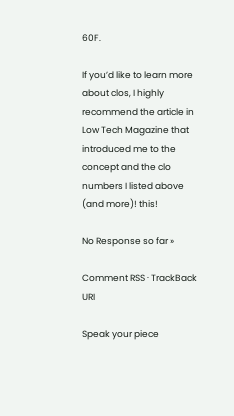60F.

If you’d like to learn more about clos, I highly recommend the article in Low Tech Magazine that introduced me to the concept and the clo numbers I listed above (and more)! this!

No Response so far »

Comment RSS · TrackBack URI

Speak your piece